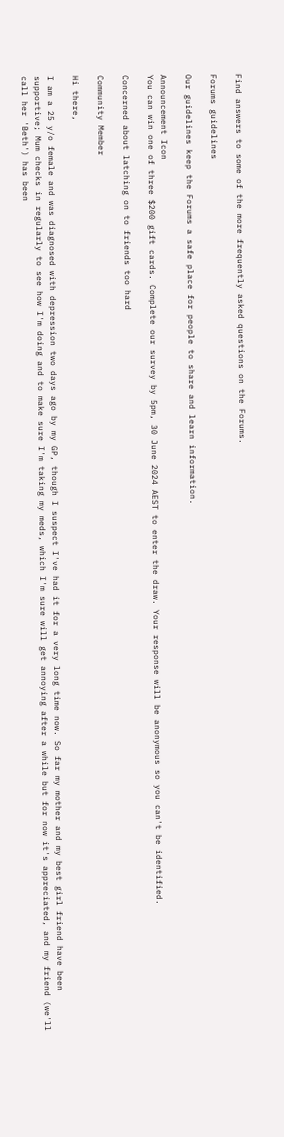Find answers to some of the more frequently asked questions on the Forums.

Forums guidelines

Our guidelines keep the Forums a safe place for people to share and learn information.

Announcement Icon
You can win one of three $200 gift cards. Complete our survey by 5pm, 30 June 2024 AEST to enter the draw. Your response will be anonymous so you can't be identified.

Concerned about latching on to friends too hard

Community Member

Hi there,

I am a 25 y/o female and was diagnosed with depression two days ago by my GP, though I suspect I've had it for a very long time now. So far my mother and my best girl friend have been supportive; Mum checks in regularly to see how I'm doing and to make sure I'm taking my meds, which I'm sure will get annoying after a while but for now it's appreciated, and my friend (we'll call her 'Beth') has been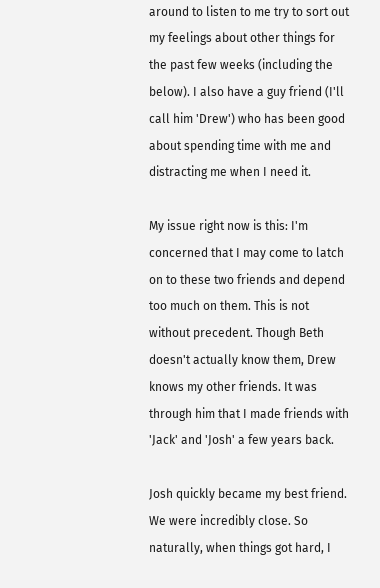around to listen to me try to sort out my feelings about other things for the past few weeks (including the below). I also have a guy friend (I'll call him 'Drew') who has been good about spending time with me and distracting me when I need it.

My issue right now is this: I'm concerned that I may come to latch on to these two friends and depend too much on them. This is not without precedent. Though Beth doesn't actually know them, Drew knows my other friends. It was through him that I made friends with 'Jack' and 'Josh' a few years back.

Josh quickly became my best friend. We were incredibly close. So naturally, when things got hard, I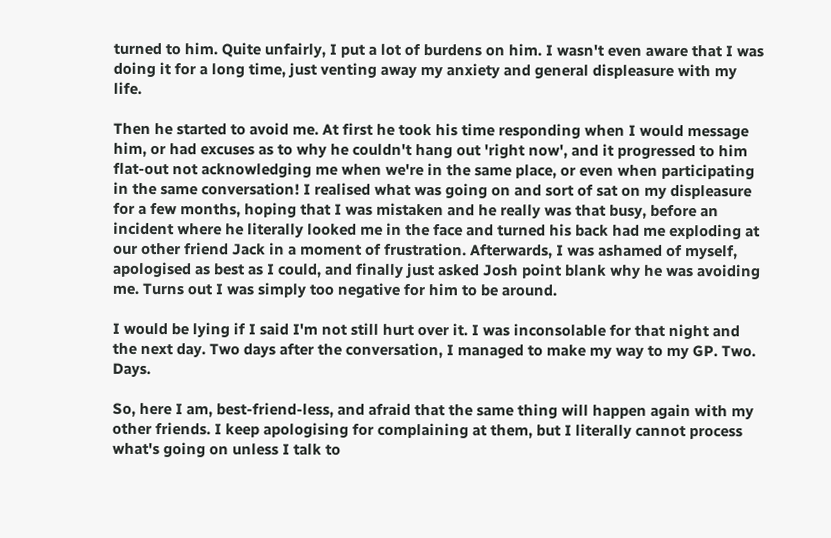turned to him. Quite unfairly, I put a lot of burdens on him. I wasn't even aware that I was doing it for a long time, just venting away my anxiety and general displeasure with my life.

Then he started to avoid me. At first he took his time responding when I would message him, or had excuses as to why he couldn't hang out 'right now', and it progressed to him flat-out not acknowledging me when we're in the same place, or even when participating in the same conversation! I realised what was going on and sort of sat on my displeasure for a few months, hoping that I was mistaken and he really was that busy, before an incident where he literally looked me in the face and turned his back had me exploding at our other friend Jack in a moment of frustration. Afterwards, I was ashamed of myself, apologised as best as I could, and finally just asked Josh point blank why he was avoiding me. Turns out I was simply too negative for him to be around.

I would be lying if I said I'm not still hurt over it. I was inconsolable for that night and the next day. Two days after the conversation, I managed to make my way to my GP. Two. Days.

So, here I am, best-friend-less, and afraid that the same thing will happen again with my other friends. I keep apologising for complaining at them, but I literally cannot process what's going on unless I talk to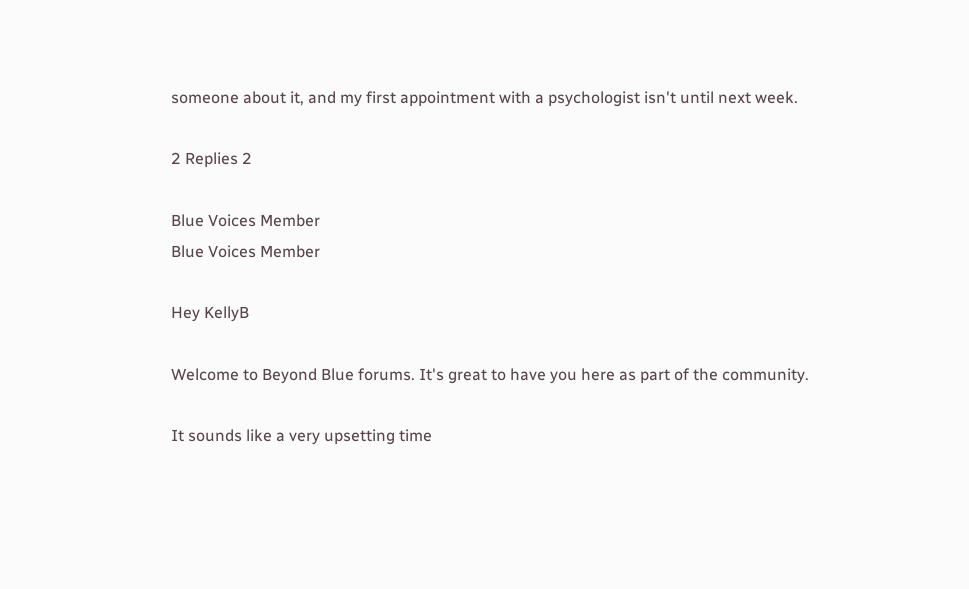someone about it, and my first appointment with a psychologist isn't until next week.

2 Replies 2

Blue Voices Member
Blue Voices Member

Hey KellyB

Welcome to Beyond Blue forums. It's great to have you here as part of the community.

It sounds like a very upsetting time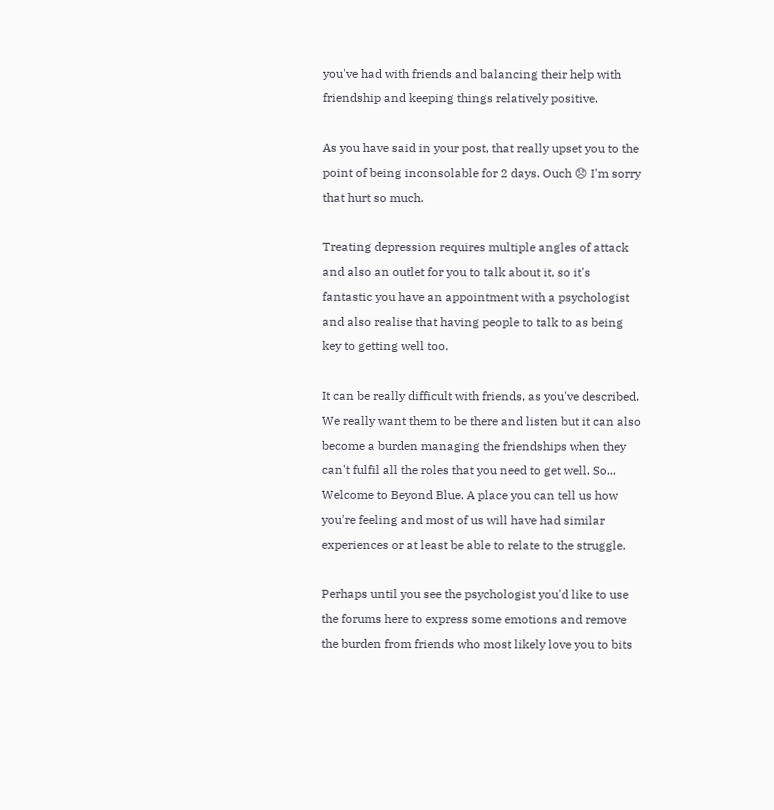you've had with friends and balancing their help with friendship and keeping things relatively positive.

As you have said in your post, that really upset you to the point of being inconsolable for 2 days. Ouch 😞 I'm sorry that hurt so much.

Treating depression requires multiple angles of attack and also an outlet for you to talk about it, so it's fantastic you have an appointment with a psychologist and also realise that having people to talk to as being key to getting well too.

It can be really difficult with friends, as you've described. We really want them to be there and listen but it can also become a burden managing the friendships when they can't fulfil all the roles that you need to get well. So... Welcome to Beyond Blue. A place you can tell us how you're feeling and most of us will have had similar experiences or at least be able to relate to the struggle.

Perhaps until you see the psychologist you'd like to use the forums here to express some emotions and remove the burden from friends who most likely love you to bits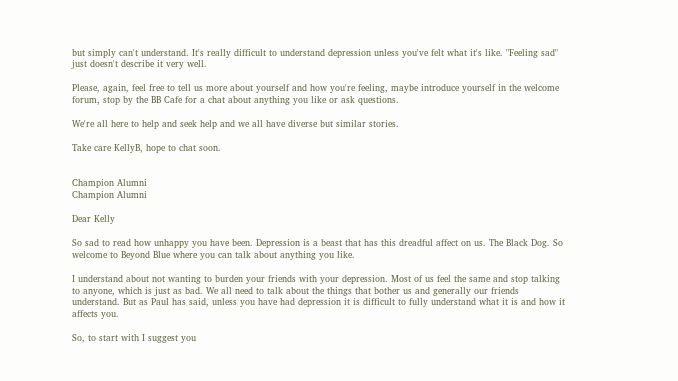but simply can't understand. It's really difficult to understand depression unless you've felt what it's like. "Feeling sad" just doesn't describe it very well.

Please, again, feel free to tell us more about yourself and how you're feeling, maybe introduce yourself in the welcome forum, stop by the BB Cafe for a chat about anything you like or ask questions.

We're all here to help and seek help and we all have diverse but similar stories.

Take care KellyB, hope to chat soon.


Champion Alumni
Champion Alumni

Dear Kelly

So sad to read how unhappy you have been. Depression is a beast that has this dreadful affect on us. The Black Dog. So welcome to Beyond Blue where you can talk about anything you like.

I understand about not wanting to burden your friends with your depression. Most of us feel the same and stop talking to anyone, which is just as bad. We all need to talk about the things that bother us and generally our friends understand. But as Paul has said, unless you have had depression it is difficult to fully understand what it is and how it affects you.

So, to start with I suggest you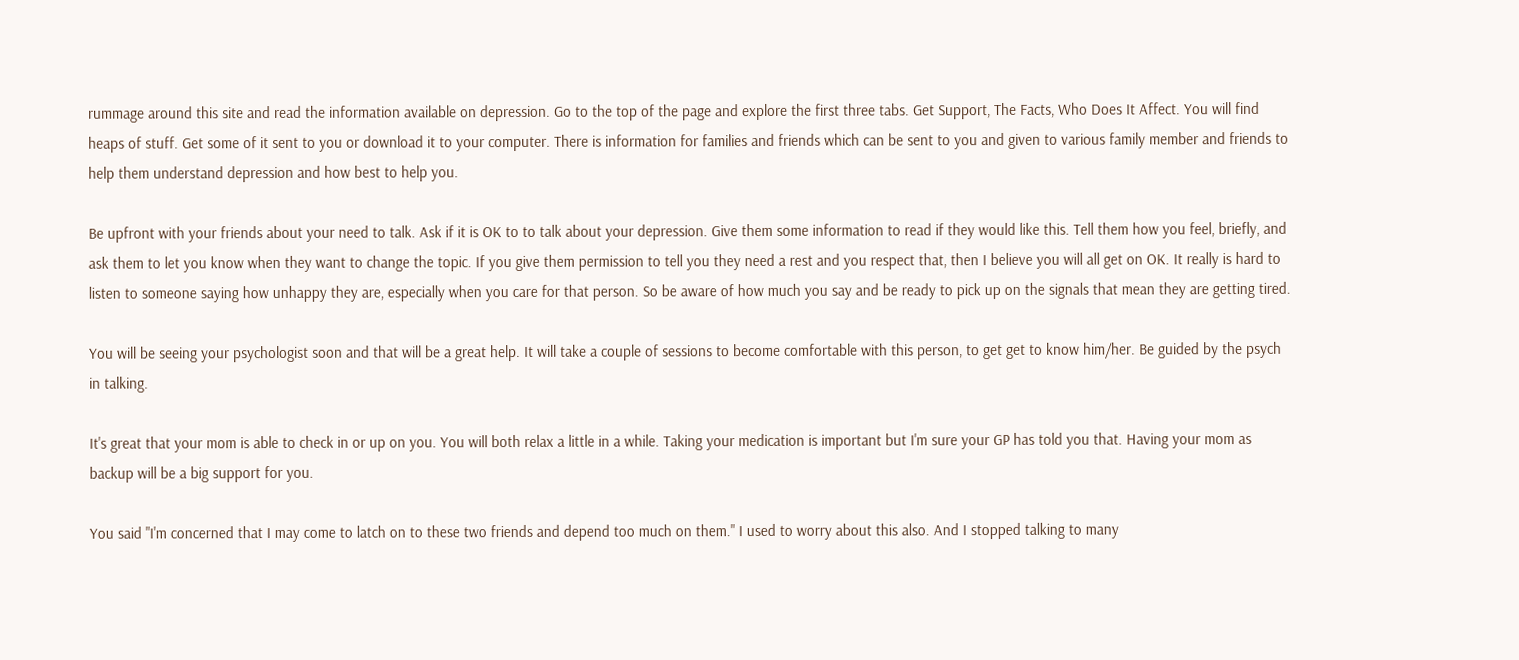rummage around this site and read the information available on depression. Go to the top of the page and explore the first three tabs. Get Support, The Facts, Who Does It Affect. You will find heaps of stuff. Get some of it sent to you or download it to your computer. There is information for families and friends which can be sent to you and given to various family member and friends to help them understand depression and how best to help you.

Be upfront with your friends about your need to talk. Ask if it is OK to to talk about your depression. Give them some information to read if they would like this. Tell them how you feel, briefly, and ask them to let you know when they want to change the topic. If you give them permission to tell you they need a rest and you respect that, then I believe you will all get on OK. It really is hard to listen to someone saying how unhappy they are, especially when you care for that person. So be aware of how much you say and be ready to pick up on the signals that mean they are getting tired.

You will be seeing your psychologist soon and that will be a great help. It will take a couple of sessions to become comfortable with this person, to get get to know him/her. Be guided by the psych in talking.

It's great that your mom is able to check in or up on you. You will both relax a little in a while. Taking your medication is important but I'm sure your GP has told you that. Having your mom as backup will be a big support for you.

You said "I'm concerned that I may come to latch on to these two friends and depend too much on them." I used to worry about this also. And I stopped talking to many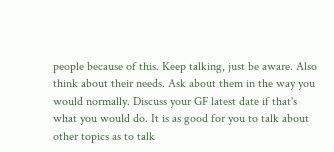people because of this. Keep talking, just be aware. Also think about their needs. Ask about them in the way you would normally. Discuss your GF latest date if that's what you would do. It is as good for you to talk about other topics as to talk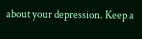about your depression. Keep a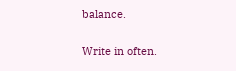balance.

Write in often.